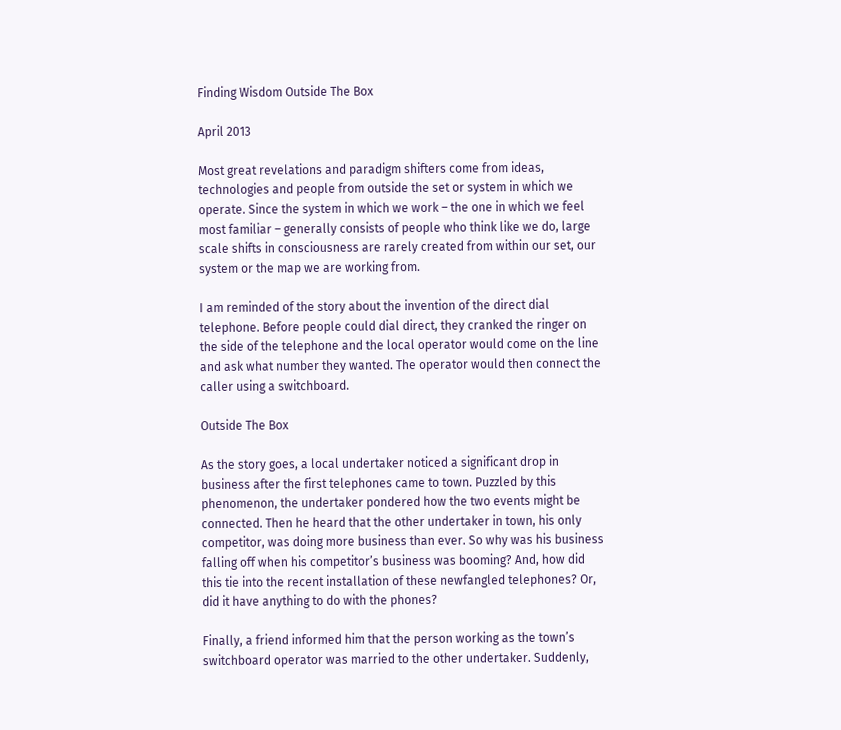Finding Wisdom Outside The Box

April 2013

Most great revelations and paradigm shifters come from ideas, technologies and people from outside the set or system in which we operate. Since the system in which we work – the one in which we feel most familiar – generally consists of people who think like we do, large scale shifts in consciousness are rarely created from within our set, our system or the map we are working from.

I am reminded of the story about the invention of the direct dial telephone. Before people could dial direct, they cranked the ringer on the side of the telephone and the local operator would come on the line and ask what number they wanted. The operator would then connect the caller using a switchboard.

Outside The Box

As the story goes, a local undertaker noticed a significant drop in business after the first telephones came to town. Puzzled by this phenomenon, the undertaker pondered how the two events might be connected. Then he heard that the other undertaker in town, his only competitor, was doing more business than ever. So why was his business falling off when his competitor’s business was booming? And, how did this tie into the recent installation of these newfangled telephones? Or, did it have anything to do with the phones?

Finally, a friend informed him that the person working as the town’s switchboard operator was married to the other undertaker. Suddenly,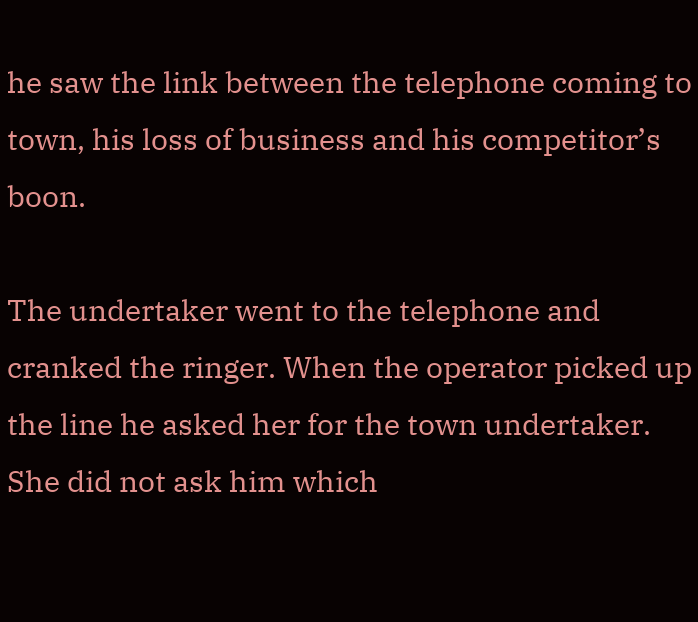he saw the link between the telephone coming to town, his loss of business and his competitor’s boon.

The undertaker went to the telephone and cranked the ringer. When the operator picked up the line he asked her for the town undertaker. She did not ask him which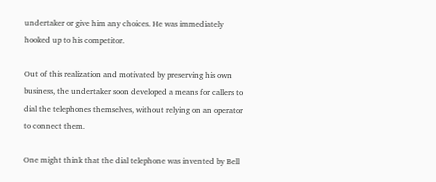undertaker or give him any choices. He was immediately hooked up to his competitor.

Out of this realization and motivated by preserving his own business, the undertaker soon developed a means for callers to dial the telephones themselves, without relying on an operator to connect them.

One might think that the dial telephone was invented by Bell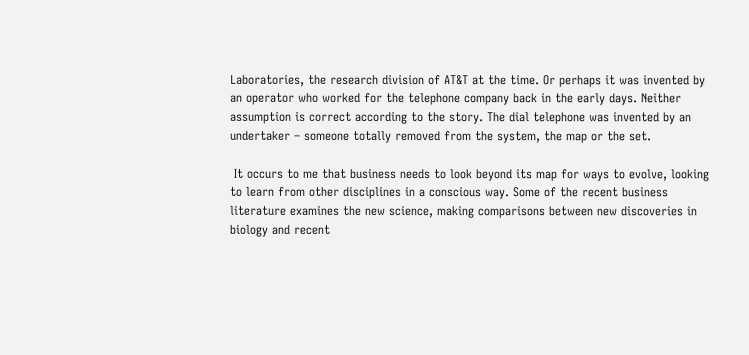Laboratories, the research division of AT&T at the time. Or perhaps it was invented by an operator who worked for the telephone company back in the early days. Neither assumption is correct according to the story. The dial telephone was invented by an undertaker – someone totally removed from the system, the map or the set.

 It occurs to me that business needs to look beyond its map for ways to evolve, looking to learn from other disciplines in a conscious way. Some of the recent business literature examines the new science, making comparisons between new discoveries in biology and recent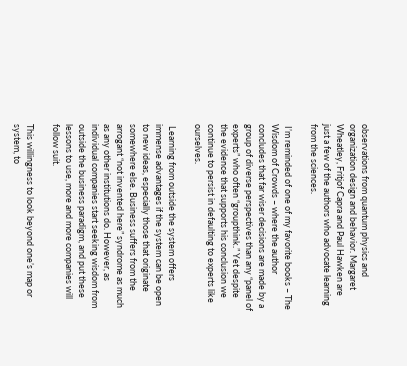observations from quantum physics and organization design and behavior. Margaret Wheatley, Fritjof Capra and Paul Hawken are just a few of the authors who advocate learning from the sciences.

 I’m reminded of one of my favorite books – The Wisdom of Crowds – where the author concludes that far wiser decisions are made by a group of diverse perspectives than any “panel of experts” who often “groupthink.” Yet despite the evidence that supports his conclusion we continue to persist in defaulting to experts like ourselves.

 Learning from outside the system offers immense advantages if the system can be open to new ideas, especially those that originate somewhere else. Business suffers from the arrogant “not invented here” syndrome as much as any other institutions do. However, as individual companies start seeking wisdom from outside the business paradigm, and put these lessons to use, more and more companies will follow suit.

This willingness to look beyond one’s map or system, to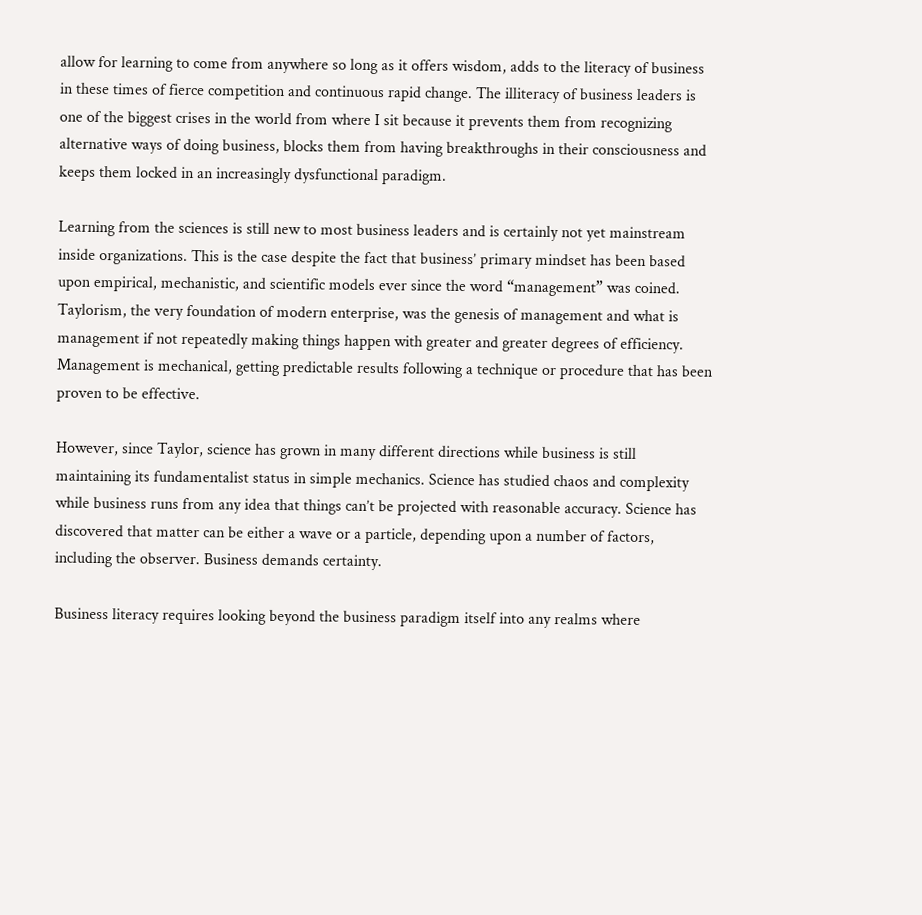allow for learning to come from anywhere so long as it offers wisdom, adds to the literacy of business in these times of fierce competition and continuous rapid change. The illiteracy of business leaders is one of the biggest crises in the world from where I sit because it prevents them from recognizing alternative ways of doing business, blocks them from having breakthroughs in their consciousness and keeps them locked in an increasingly dysfunctional paradigm.

Learning from the sciences is still new to most business leaders and is certainly not yet mainstream inside organizations. This is the case despite the fact that business’ primary mindset has been based upon empirical, mechanistic, and scientific models ever since the word “management” was coined. Taylorism, the very foundation of modern enterprise, was the genesis of management and what is management if not repeatedly making things happen with greater and greater degrees of efficiency. Management is mechanical, getting predictable results following a technique or procedure that has been proven to be effective.

However, since Taylor, science has grown in many different directions while business is still maintaining its fundamentalist status in simple mechanics. Science has studied chaos and complexity while business runs from any idea that things can’t be projected with reasonable accuracy. Science has discovered that matter can be either a wave or a particle, depending upon a number of factors, including the observer. Business demands certainty.

Business literacy requires looking beyond the business paradigm itself into any realms where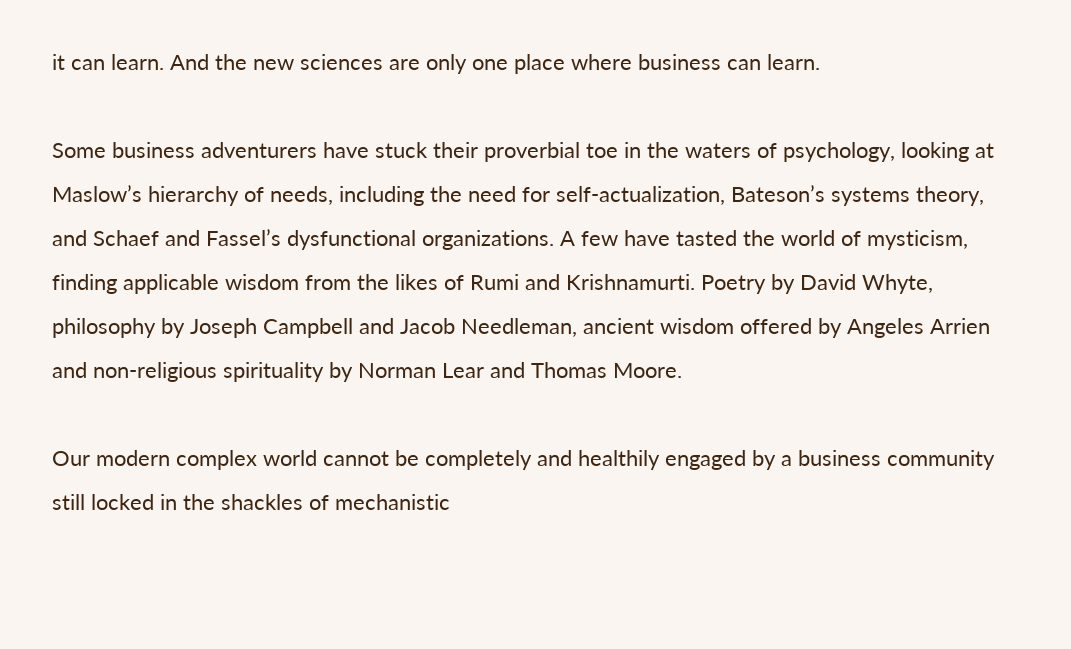it can learn. And the new sciences are only one place where business can learn.

Some business adventurers have stuck their proverbial toe in the waters of psychology, looking at Maslow’s hierarchy of needs, including the need for self-actualization, Bateson’s systems theory, and Schaef and Fassel’s dysfunctional organizations. A few have tasted the world of mysticism, finding applicable wisdom from the likes of Rumi and Krishnamurti. Poetry by David Whyte, philosophy by Joseph Campbell and Jacob Needleman, ancient wisdom offered by Angeles Arrien and non-religious spirituality by Norman Lear and Thomas Moore.

Our modern complex world cannot be completely and healthily engaged by a business community still locked in the shackles of mechanistic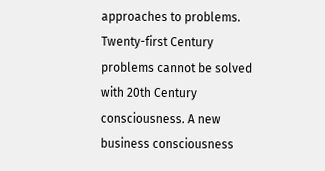approaches to problems. Twenty-first Century problems cannot be solved with 20th Century consciousness. A new business consciousness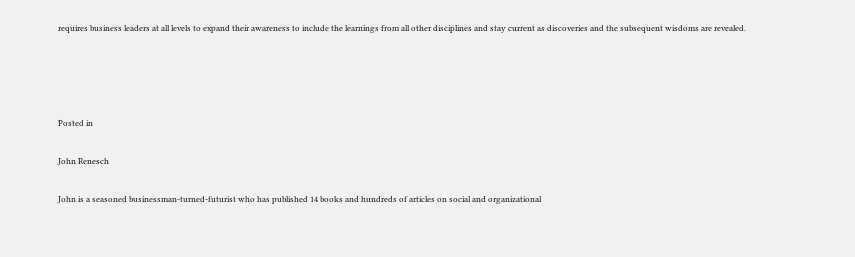requires business leaders at all levels to expand their awareness to include the learnings from all other disciplines and stay current as discoveries and the subsequent wisdoms are revealed.




Posted in

John Renesch

John is a seasoned businessman-turned-futurist who has published 14 books and hundreds of articles on social and organizational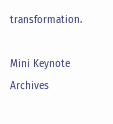transformation.

Mini Keynote Archives